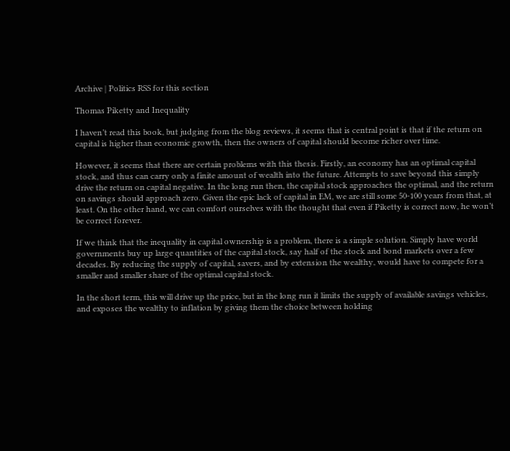Archive | Politics RSS for this section

Thomas Piketty and Inequality

I haven’t read this book, but judging from the blog reviews, it seems that is central point is that if the return on capital is higher than economic growth, then the owners of capital should become richer over time.

However, it seems that there are certain problems with this thesis. Firstly, an economy has an optimal capital stock, and thus can carry only a finite amount of wealth into the future. Attempts to save beyond this simply drive the return on capital negative. In the long run then, the capital stock approaches the optimal, and the return on savings should approach zero. Given the epic lack of capital in EM, we are still some 50-100 years from that, at least. On the other hand, we can comfort ourselves with the thought that even if Piketty is correct now, he won’t be correct forever.

If we think that the inequality in capital ownership is a problem, there is a simple solution. Simply have world governments buy up large quantities of the capital stock, say half of the stock and bond markets over a few decades. By reducing the supply of capital, savers, and by extension the wealthy, would have to compete for a smaller and smaller share of the optimal capital stock.

In the short term, this will drive up the price, but in the long run it limits the supply of available savings vehicles, and exposes the wealthy to inflation by giving them the choice between holding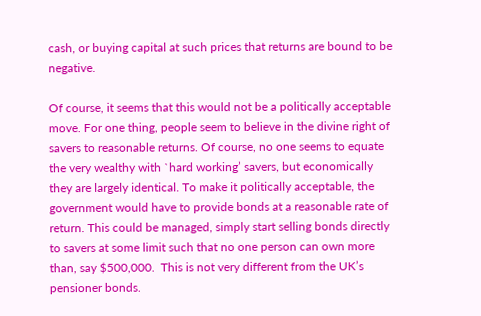cash, or buying capital at such prices that returns are bound to be negative.

Of course, it seems that this would not be a politically acceptable move. For one thing, people seem to believe in the divine right of savers to reasonable returns. Of course, no one seems to equate the very wealthy with `hard working’ savers, but economically they are largely identical. To make it politically acceptable, the government would have to provide bonds at a reasonable rate of return. This could be managed, simply start selling bonds directly to savers at some limit such that no one person can own more than, say $500,000.  This is not very different from the UK’s pensioner bonds.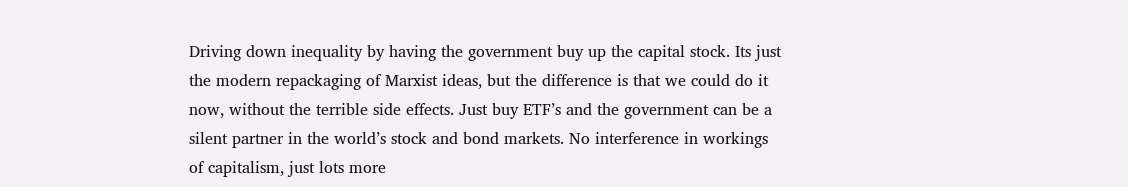Driving down inequality by having the government buy up the capital stock. Its just the modern repackaging of Marxist ideas, but the difference is that we could do it now, without the terrible side effects. Just buy ETF’s and the government can be a silent partner in the world’s stock and bond markets. No interference in workings of capitalism, just lots more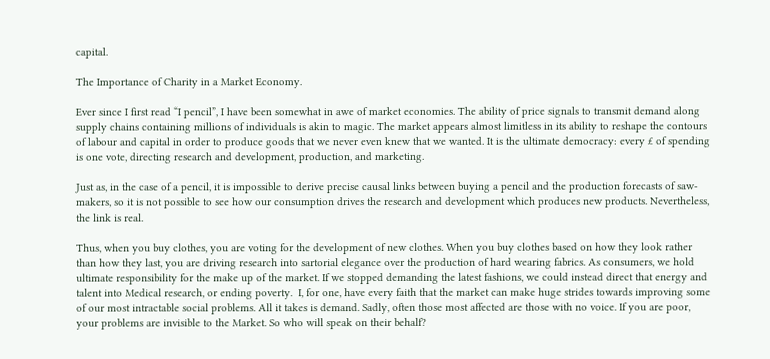capital.

The Importance of Charity in a Market Economy.

Ever since I first read “I pencil”, I have been somewhat in awe of market economies. The ability of price signals to transmit demand along supply chains containing millions of individuals is akin to magic. The market appears almost limitless in its ability to reshape the contours of labour and capital in order to produce goods that we never even knew that we wanted. It is the ultimate democracy: every £ of spending is one vote, directing research and development, production, and marketing.

Just as, in the case of a pencil, it is impossible to derive precise causal links between buying a pencil and the production forecasts of saw-makers, so it is not possible to see how our consumption drives the research and development which produces new products. Nevertheless, the link is real.

Thus, when you buy clothes, you are voting for the development of new clothes. When you buy clothes based on how they look rather than how they last, you are driving research into sartorial elegance over the production of hard wearing fabrics. As consumers, we hold ultimate responsibility for the make up of the market. If we stopped demanding the latest fashions, we could instead direct that energy and talent into Medical research, or ending poverty.  I, for one, have every faith that the market can make huge strides towards improving some of our most intractable social problems. All it takes is demand. Sadly, often those most affected are those with no voice. If you are poor, your problems are invisible to the Market. So who will speak on their behalf?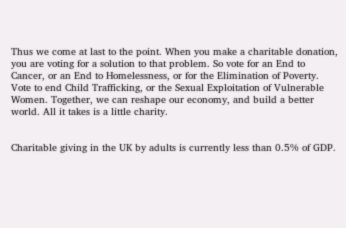Thus we come at last to the point. When you make a charitable donation, you are voting for a solution to that problem. So vote for an End to Cancer, or an End to Homelessness, or for the Elimination of Poverty. Vote to end Child Trafficking, or the Sexual Exploitation of Vulnerable Women. Together, we can reshape our economy, and build a better world. All it takes is a little charity.


Charitable giving in the UK by adults is currently less than 0.5% of GDP.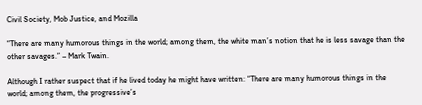Civil Society, Mob Justice, and Mozilla

“There are many humorous things in the world; among them, the white man’s notion that he is less savage than the other savages.” – Mark Twain.

Although I rather suspect that if he lived today he might have written: “There are many humorous things in the world; among them, the progressive’s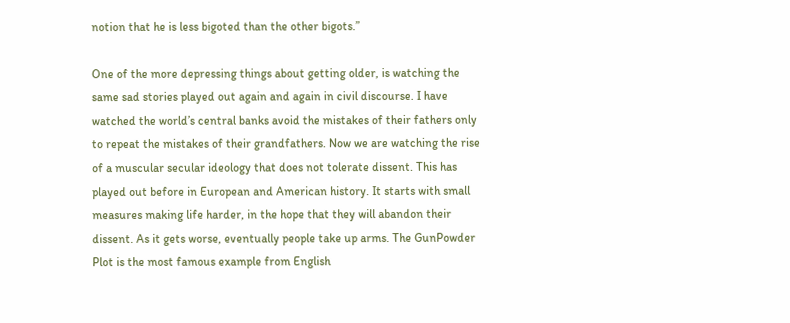notion that he is less bigoted than the other bigots.”

One of the more depressing things about getting older, is watching the same sad stories played out again and again in civil discourse. I have watched the world’s central banks avoid the mistakes of their fathers only to repeat the mistakes of their grandfathers. Now we are watching the rise of a muscular secular ideology that does not tolerate dissent. This has played out before in European and American history. It starts with small measures making life harder, in the hope that they will abandon their dissent. As it gets worse, eventually people take up arms. The GunPowder Plot is the most famous example from English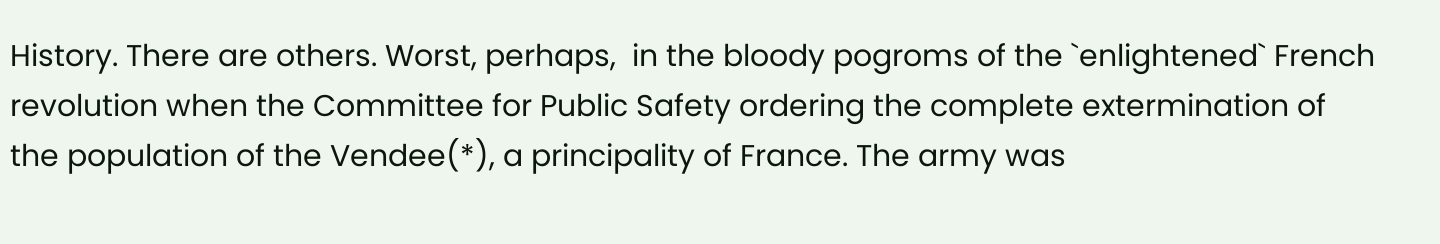History. There are others. Worst, perhaps,  in the bloody pogroms of the `enlightened` French revolution when the Committee for Public Safety ordering the complete extermination of the population of the Vendee(*), a principality of France. The army was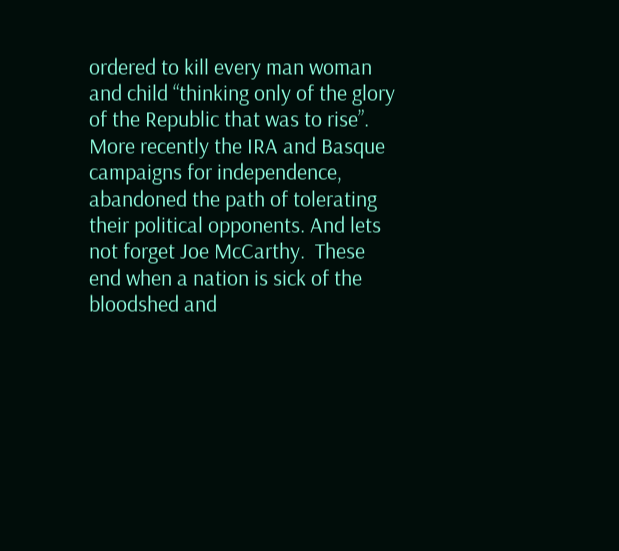ordered to kill every man woman and child “thinking only of the glory of the Republic that was to rise”. More recently the IRA and Basque campaigns for independence, abandoned the path of tolerating their political opponents. And lets not forget Joe McCarthy.  These end when a nation is sick of the bloodshed and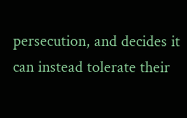persecution, and decides it can instead tolerate their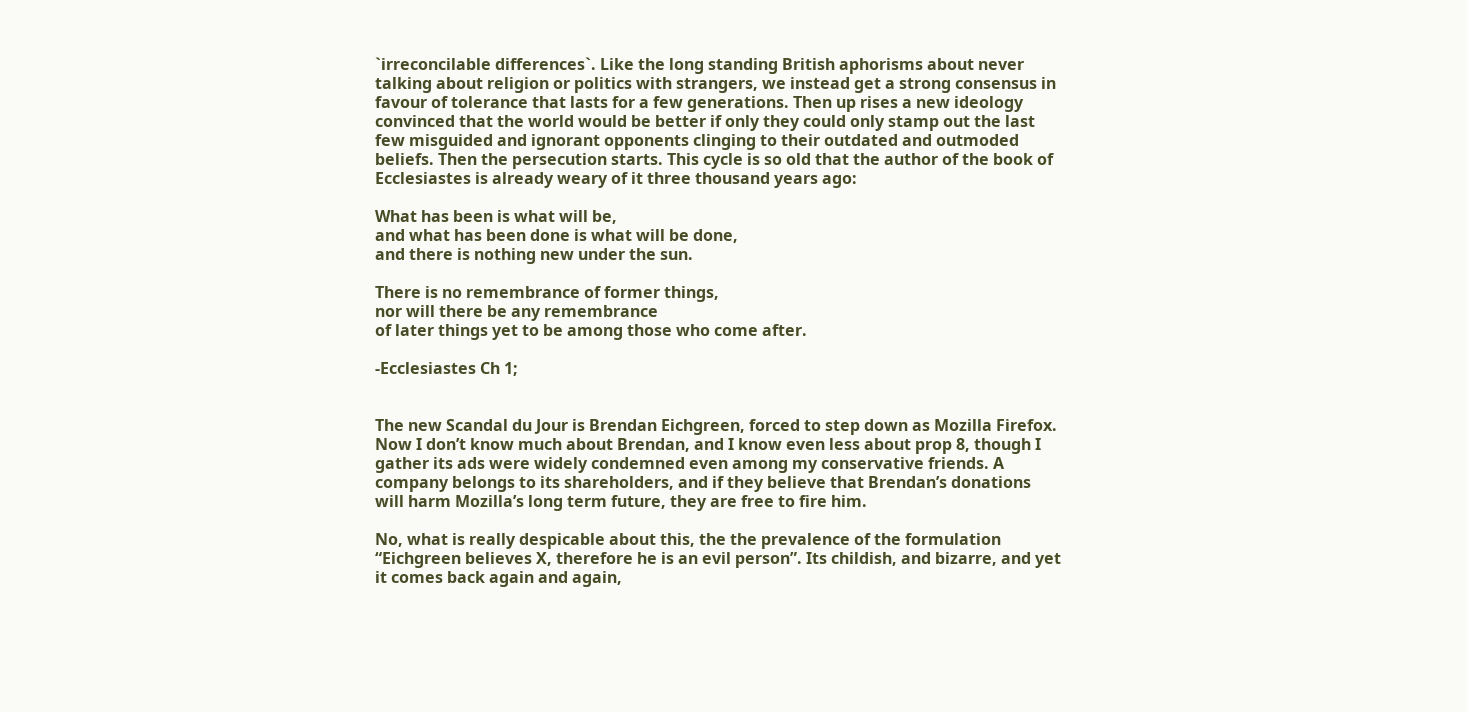`irreconcilable differences`. Like the long standing British aphorisms about never talking about religion or politics with strangers, we instead get a strong consensus in favour of tolerance that lasts for a few generations. Then up rises a new ideology convinced that the world would be better if only they could only stamp out the last few misguided and ignorant opponents clinging to their outdated and outmoded beliefs. Then the persecution starts. This cycle is so old that the author of the book of Ecclesiastes is already weary of it three thousand years ago:

What has been is what will be,
and what has been done is what will be done,
and there is nothing new under the sun.

There is no remembrance of former things,
nor will there be any remembrance
of later things yet to be among those who come after.

-Ecclesiastes Ch 1;


The new Scandal du Jour is Brendan Eichgreen, forced to step down as Mozilla Firefox. Now I don’t know much about Brendan, and I know even less about prop 8, though I gather its ads were widely condemned even among my conservative friends. A company belongs to its shareholders, and if they believe that Brendan’s donations will harm Mozilla’s long term future, they are free to fire him.

No, what is really despicable about this, the the prevalence of the formulation “Eichgreen believes X, therefore he is an evil person”. Its childish, and bizarre, and yet it comes back again and again,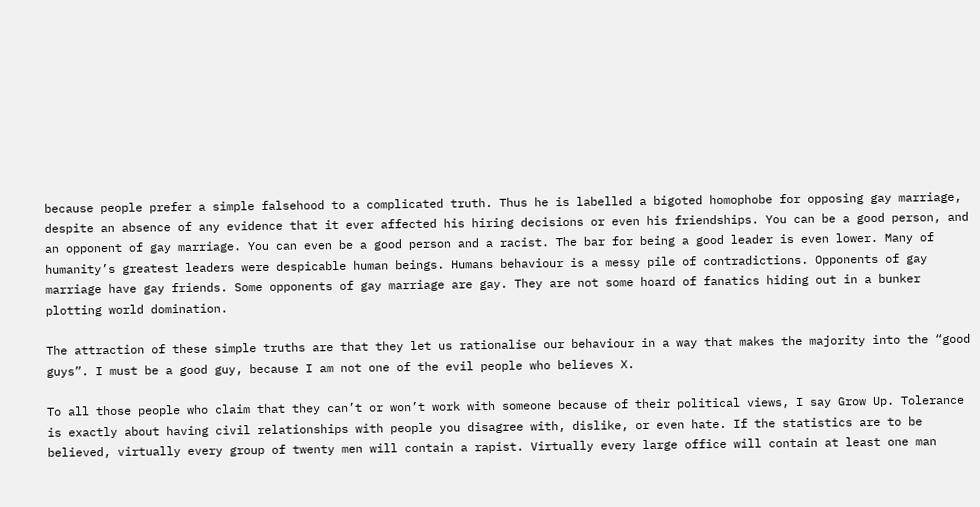because people prefer a simple falsehood to a complicated truth. Thus he is labelled a bigoted homophobe for opposing gay marriage, despite an absence of any evidence that it ever affected his hiring decisions or even his friendships. You can be a good person, and an opponent of gay marriage. You can even be a good person and a racist. The bar for being a good leader is even lower. Many of humanity’s greatest leaders were despicable human beings. Humans behaviour is a messy pile of contradictions. Opponents of gay marriage have gay friends. Some opponents of gay marriage are gay. They are not some hoard of fanatics hiding out in a bunker plotting world domination.

The attraction of these simple truths are that they let us rationalise our behaviour in a way that makes the majority into the “good guys”. I must be a good guy, because I am not one of the evil people who believes X.

To all those people who claim that they can’t or won’t work with someone because of their political views, I say Grow Up. Tolerance is exactly about having civil relationships with people you disagree with, dislike, or even hate. If the statistics are to be believed, virtually every group of twenty men will contain a rapist. Virtually every large office will contain at least one man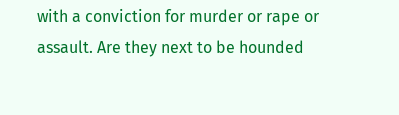with a conviction for murder or rape or assault. Are they next to be hounded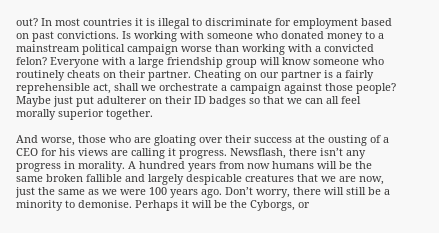out? In most countries it is illegal to discriminate for employment based on past convictions. Is working with someone who donated money to a mainstream political campaign worse than working with a convicted felon? Everyone with a large friendship group will know someone who routinely cheats on their partner. Cheating on our partner is a fairly reprehensible act, shall we orchestrate a campaign against those people? Maybe just put adulterer on their ID badges so that we can all feel morally superior together.

And worse, those who are gloating over their success at the ousting of a CEO for his views are calling it progress. Newsflash, there isn’t any progress in morality. A hundred years from now humans will be the same broken fallible and largely despicable creatures that we are now, just the same as we were 100 years ago. Don’t worry, there will still be a minority to demonise. Perhaps it will be the Cyborgs, or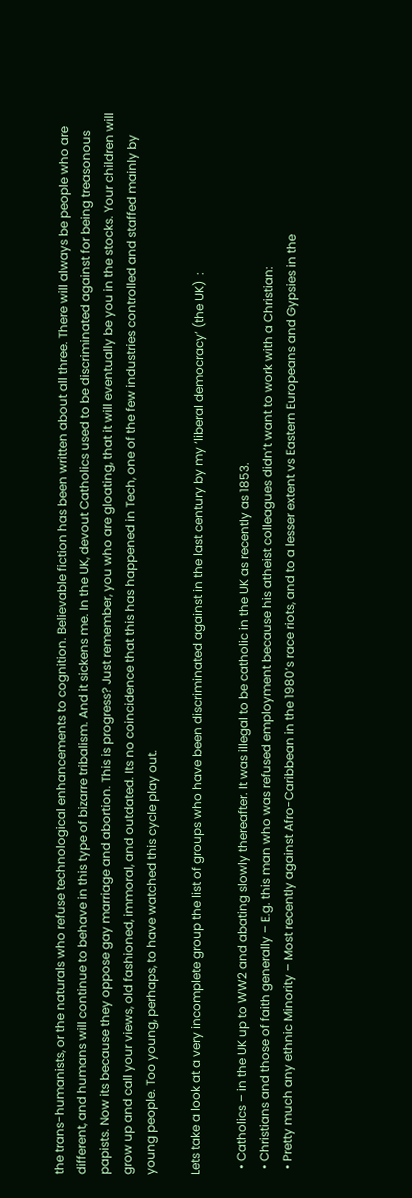the trans-humanists, or the naturals who refuse technological enhancements to cognition. Believable fiction has been written about all three. There will always be people who are different, and humans will continue to behave in this type of bizarre tribalism. And it sickens me. In the UK, devout Catholics used to be discriminated against for being treasonous papists. Now its because they oppose gay marriage and abortion. This is progress? Just remember, you who are gloating, that it will eventually be you in the stocks. Your children will grow up and call your views, old fashioned, immoral, and outdated. Its no coincidence that this has happened in Tech, one of the few industries controlled and staffed mainly by young people. Too young, perhaps, to have watched this cycle play out.

Lets take a look at a very incomplete group the list of groups who have been discriminated against in the last century by my ‘liberal democracy’ (the UK)  :

  • Catholics – in the UK up to WW2 and abating slowly thereafter. It was illegal to be catholic in the UK as recently as 1853.
  • Christians and those of faith generally – E.g. this man who was refused employment because his atheist colleagues didn’t want to work with a Christian:
  • Pretty much any ethnic Minority – Most recently against Afro-Caribbean in the 1980’s race riots, and to a lesser extent vs Eastern Europeans and Gypsies in the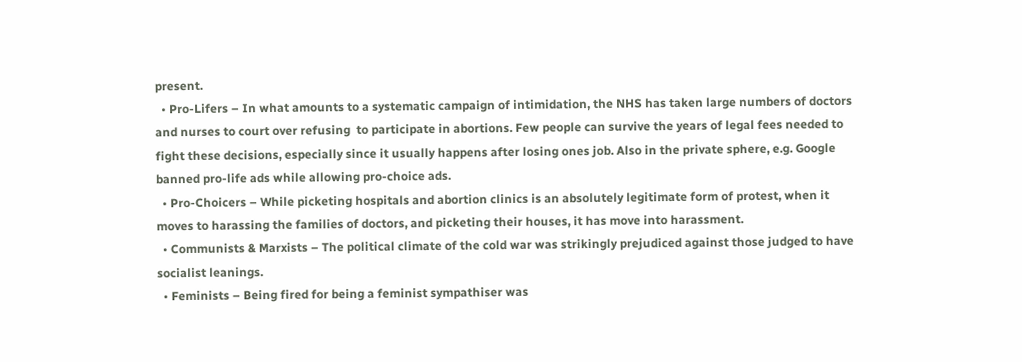present.
  • Pro-Lifers – In what amounts to a systematic campaign of intimidation, the NHS has taken large numbers of doctors and nurses to court over refusing  to participate in abortions. Few people can survive the years of legal fees needed to fight these decisions, especially since it usually happens after losing ones job. Also in the private sphere, e.g. Google banned pro-life ads while allowing pro-choice ads.
  • Pro-Choicers – While picketing hospitals and abortion clinics is an absolutely legitimate form of protest, when it moves to harassing the families of doctors, and picketing their houses, it has move into harassment.
  • Communists & Marxists – The political climate of the cold war was strikingly prejudiced against those judged to have socialist leanings.
  • Feminists – Being fired for being a feminist sympathiser was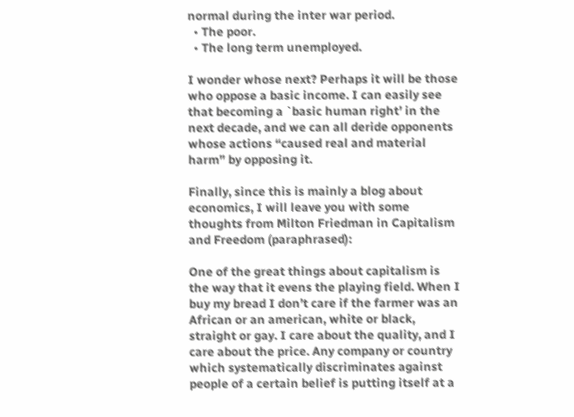normal during the inter war period.
  • The poor.
  • The long term unemployed.

I wonder whose next? Perhaps it will be those who oppose a basic income. I can easily see that becoming a `basic human right’ in the next decade, and we can all deride opponents whose actions “caused real and material harm” by opposing it.

Finally, since this is mainly a blog about economics, I will leave you with some thoughts from Milton Friedman in Capitalism and Freedom (paraphrased):

One of the great things about capitalism is the way that it evens the playing field. When I buy my bread I don’t care if the farmer was an African or an american, white or black, straight or gay. I care about the quality, and I care about the price. Any company or country which systematically discriminates against people of a certain belief is putting itself at a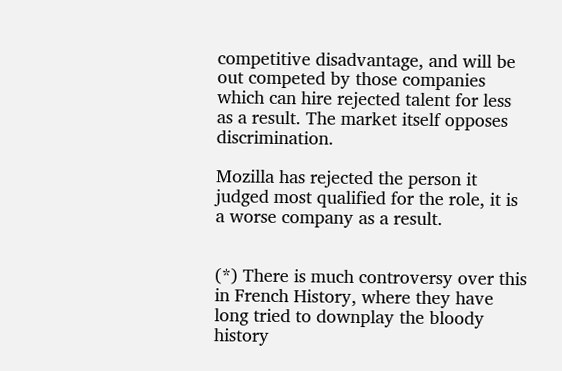competitive disadvantage, and will be out competed by those companies which can hire rejected talent for less as a result. The market itself opposes discrimination.

Mozilla has rejected the person it judged most qualified for the role, it is a worse company as a result.


(*) There is much controversy over this in French History, where they have long tried to downplay the bloody history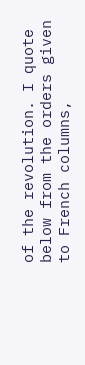of the revolution. I quote below from the orders given to French columns,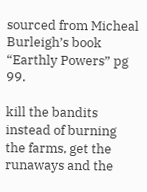sourced from Micheal Burleigh’s book “Earthly Powers” pg 99.

kill the bandits instead of burning the farms, get the runaways and the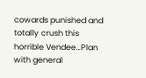cowards punished and totally crush this horrible Vendee…Plan with general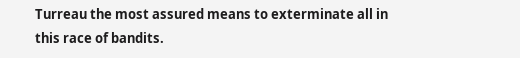Turreau the most assured means to exterminate all in this race of bandits.